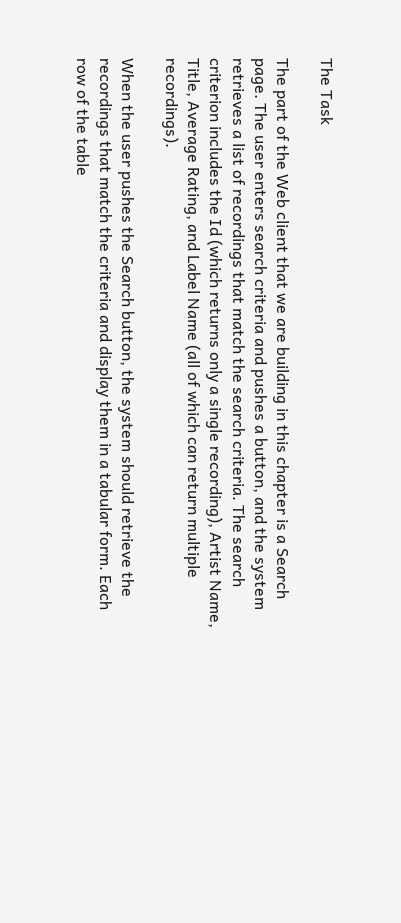The Task

The part of the Web client that we are building in this chapter is a Search page. The user enters search criteria and pushes a button, and the system retrieves a list of recordings that match the search criteria. The search criterion includes the Id (which returns only a single recording), Artist Name, Title, Average Rating, and Label Name (all of which can return multiple recordings).

When the user pushes the Search button, the system should retrieve the recordings that match the criteria and display them in a tabular form. Each row of the table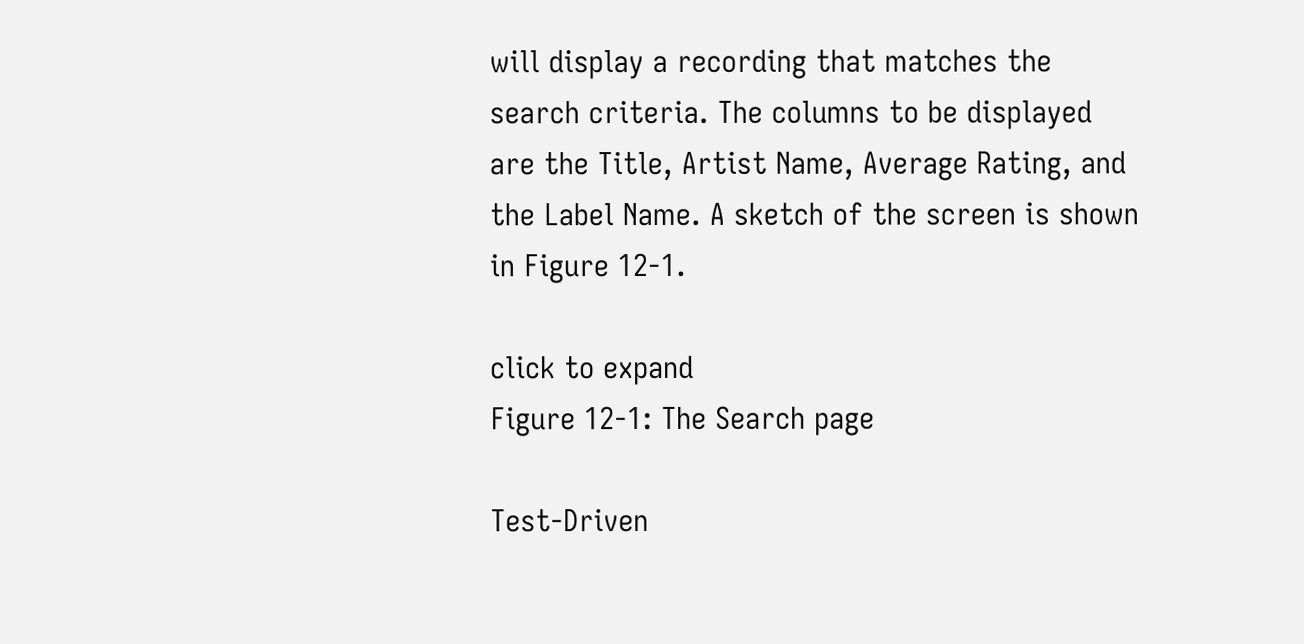will display a recording that matches the search criteria. The columns to be displayed are the Title, Artist Name, Average Rating, and the Label Name. A sketch of the screen is shown in Figure 12-1.

click to expand
Figure 12-1: The Search page

Test-Driven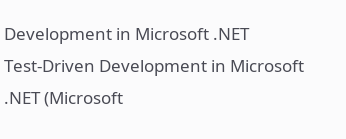Development in Microsoft .NET
Test-Driven Development in Microsoft .NET (Microsoft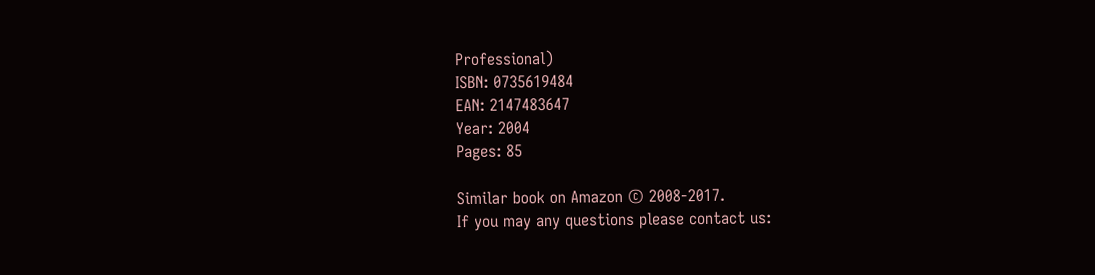Professional)
ISBN: 0735619484
EAN: 2147483647
Year: 2004
Pages: 85

Similar book on Amazon © 2008-2017.
If you may any questions please contact us: